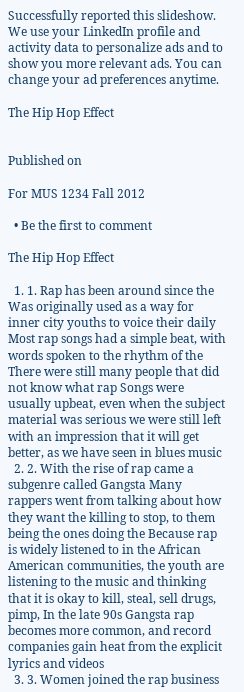Successfully reported this slideshow.
We use your LinkedIn profile and activity data to personalize ads and to show you more relevant ads. You can change your ad preferences anytime.

The Hip Hop Effect


Published on

For MUS 1234 Fall 2012

  • Be the first to comment

The Hip Hop Effect

  1. 1. Rap has been around since the Was originally used as a way for inner city youths to voice their daily Most rap songs had a simple beat, with words spoken to the rhythm of the There were still many people that did not know what rap Songs were usually upbeat, even when the subject material was serious we were still left with an impression that it will get better, as we have seen in blues music
  2. 2. With the rise of rap came a subgenre called Gangsta Many rappers went from talking about how they want the killing to stop, to them being the ones doing the Because rap is widely listened to in the African American communities, the youth are listening to the music and thinking that it is okay to kill, steal, sell drugs, pimp, In the late 90s Gangsta rap becomes more common, and record companies gain heat from the explicit lyrics and videos
  3. 3. Women joined the rap business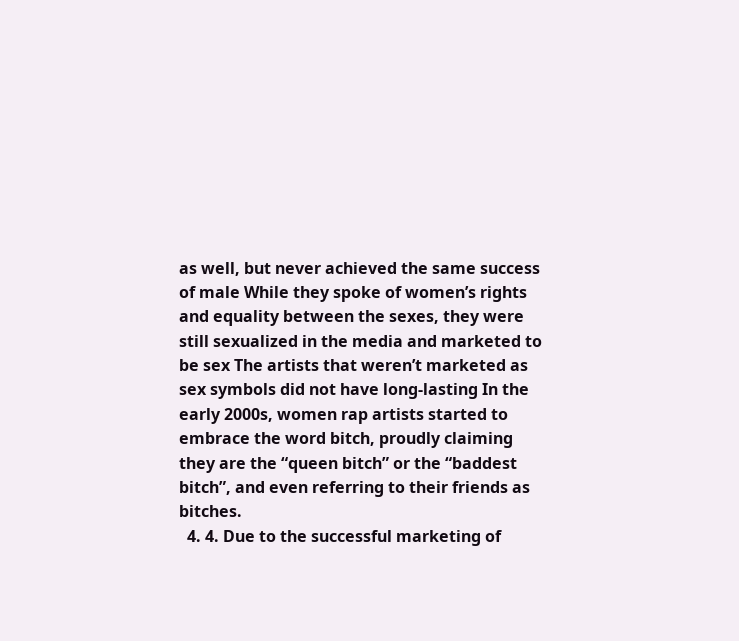as well, but never achieved the same success of male While they spoke of women’s rights and equality between the sexes, they were still sexualized in the media and marketed to be sex The artists that weren’t marketed as sex symbols did not have long-lasting In the early 2000s, women rap artists started to embrace the word bitch, proudly claiming they are the “queen bitch” or the “baddest bitch”, and even referring to their friends as bitches.
  4. 4. Due to the successful marketing of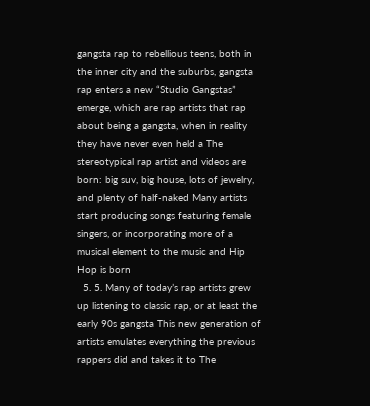gangsta rap to rebellious teens, both in the inner city and the suburbs, gangsta rap enters a new “Studio Gangstas” emerge, which are rap artists that rap about being a gangsta, when in reality they have never even held a The stereotypical rap artist and videos are born: big suv, big house, lots of jewelry, and plenty of half-naked Many artists start producing songs featuring female singers, or incorporating more of a musical element to the music and Hip Hop is born
  5. 5. Many of today’s rap artists grew up listening to classic rap, or at least the early 90s gangsta This new generation of artists emulates everything the previous rappers did and takes it to The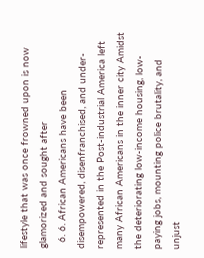lifestyle that was once frowned upon is now glamorized and sought after
  6. 6. African Americans have been disempowered, disenfranchised, and under-represented in the Post-industrial America left many African Americans in the inner city Amidst the deteriorating low-income housing, low-paying jobs, mounting police brutality, and unjust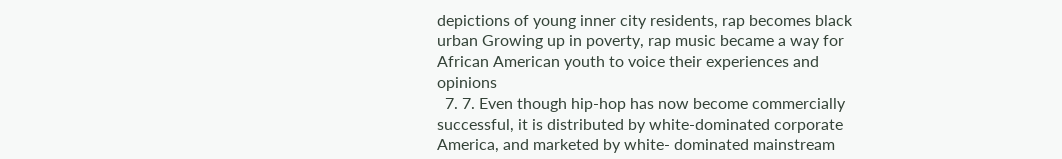depictions of young inner city residents, rap becomes black urban Growing up in poverty, rap music became a way for African American youth to voice their experiences and opinions
  7. 7. Even though hip-hop has now become commercially successful, it is distributed by white-dominated corporate America, and marketed by white- dominated mainstream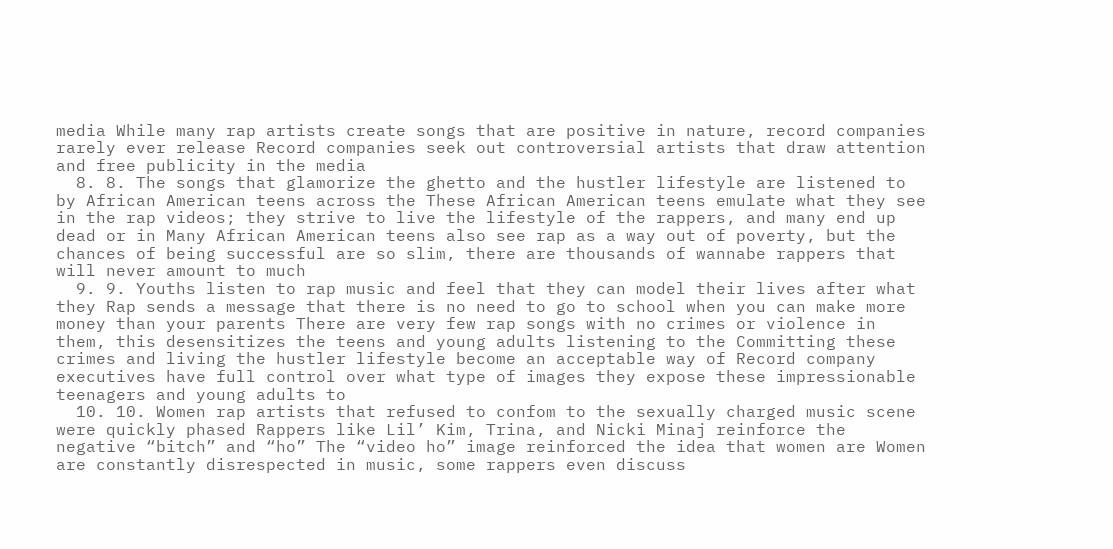media While many rap artists create songs that are positive in nature, record companies rarely ever release Record companies seek out controversial artists that draw attention and free publicity in the media
  8. 8. The songs that glamorize the ghetto and the hustler lifestyle are listened to by African American teens across the These African American teens emulate what they see in the rap videos; they strive to live the lifestyle of the rappers, and many end up dead or in Many African American teens also see rap as a way out of poverty, but the chances of being successful are so slim, there are thousands of wannabe rappers that will never amount to much
  9. 9. Youths listen to rap music and feel that they can model their lives after what they Rap sends a message that there is no need to go to school when you can make more money than your parents There are very few rap songs with no crimes or violence in them, this desensitizes the teens and young adults listening to the Committing these crimes and living the hustler lifestyle become an acceptable way of Record company executives have full control over what type of images they expose these impressionable teenagers and young adults to
  10. 10. Women rap artists that refused to confom to the sexually charged music scene were quickly phased Rappers like Lil’ Kim, Trina, and Nicki Minaj reinforce the negative “bitch” and “ho” The “video ho” image reinforced the idea that women are Women are constantly disrespected in music, some rappers even discuss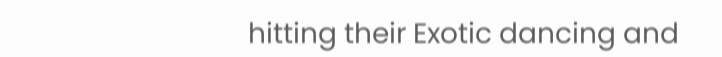hitting their Exotic dancing and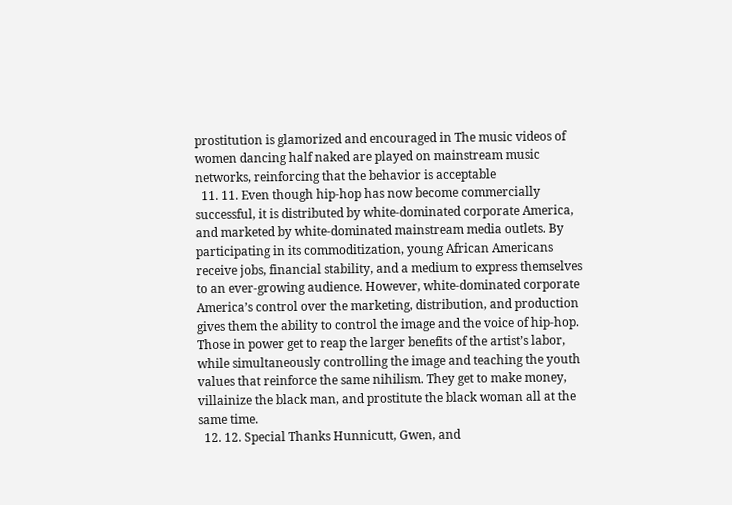prostitution is glamorized and encouraged in The music videos of women dancing half naked are played on mainstream music networks, reinforcing that the behavior is acceptable
  11. 11. Even though hip-hop has now become commercially successful, it is distributed by white-dominated corporate America, and marketed by white-dominated mainstream media outlets. By participating in its commoditization, young African Americans receive jobs, financial stability, and a medium to express themselves to an ever-growing audience. However, white-dominated corporate America’s control over the marketing, distribution, and production gives them the ability to control the image and the voice of hip-hop. Those in power get to reap the larger benefits of the artist’s labor, while simultaneously controlling the image and teaching the youth values that reinforce the same nihilism. They get to make money, villainize the black man, and prostitute the black woman all at the same time.
  12. 12. Special Thanks Hunnicutt, Gwen, and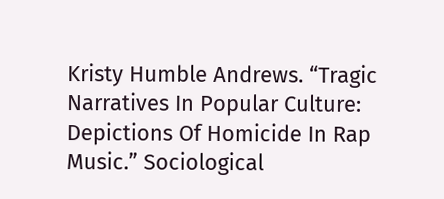Kristy Humble Andrews. “Tragic Narratives In Popular Culture: Depictions Of Homicide In Rap Music.” Sociological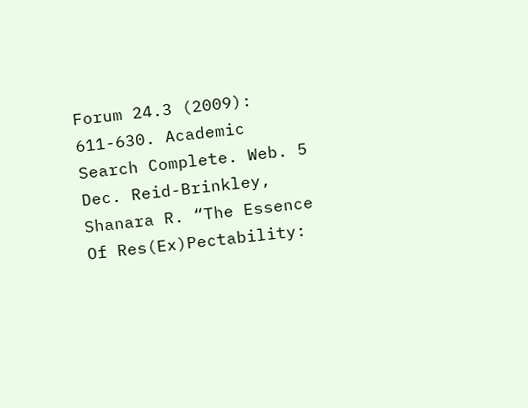Forum 24.3 (2009): 611-630. Academic Search Complete. Web. 5 Dec. Reid-Brinkley, Shanara R. “The Essence Of Res(Ex)Pectability: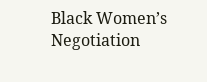Black Women’s Negotiation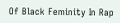Of Black Feminity In Rap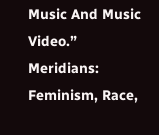Music And Music Video.” Meridians: Feminism, Race,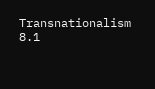Transnationalism 8.1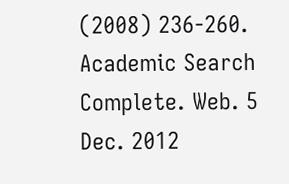(2008) 236-260. Academic Search Complete. Web. 5 Dec. 2012